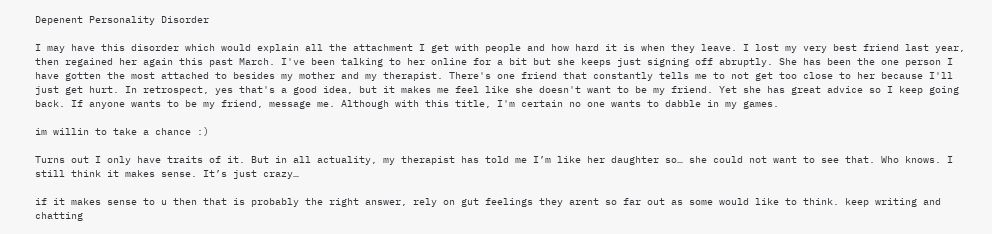Depenent Personality Disorder

I may have this disorder which would explain all the attachment I get with people and how hard it is when they leave. I lost my very best friend last year, then regained her again this past March. I've been talking to her online for a bit but she keeps just signing off abruptly. She has been the one person I have gotten the most attached to besides my mother and my therapist. There's one friend that constantly tells me to not get too close to her because I'll just get hurt. In retrospect, yes that's a good idea, but it makes me feel like she doesn't want to be my friend. Yet she has great advice so I keep going back. If anyone wants to be my friend, message me. Although with this title, I'm certain no one wants to dabble in my games.

im willin to take a chance :)

Turns out I only have traits of it. But in all actuality, my therapist has told me I’m like her daughter so… she could not want to see that. Who knows. I still think it makes sense. It’s just crazy…

if it makes sense to u then that is probably the right answer, rely on gut feelings they arent so far out as some would like to think. keep writing and chatting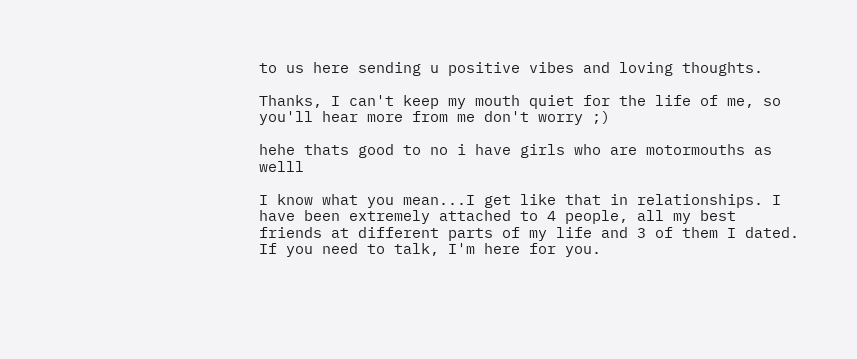to us here sending u positive vibes and loving thoughts.

Thanks, I can't keep my mouth quiet for the life of me, so you'll hear more from me don't worry ;)

hehe thats good to no i have girls who are motormouths as welll

I know what you mean...I get like that in relationships. I have been extremely attached to 4 people, all my best friends at different parts of my life and 3 of them I dated. If you need to talk, I'm here for you.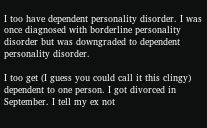I too have dependent personality disorder. I was once diagnosed with borderline personality disorder but was downgraded to dependent personality disorder.

I too get (I guess you could call it this clingy) dependent to one person. I got divorced in September. I tell my ex not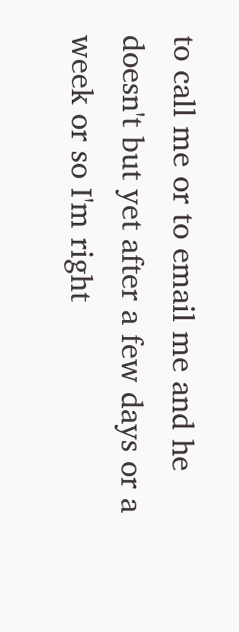to call me or to email me and he doesn't but yet after a few days or a week or so I'm right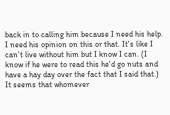back in to calling him because I need his help. I need his opinion on this or that. It's like I can't live without him but I know I can. (I know if he were to read this he'd go nuts and have a hay day over the fact that I said that.) It seems that whomever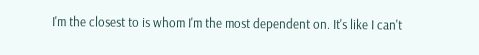I'm the closest to is whom I'm the most dependent on. It's like I can't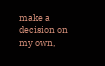make a decision on my own,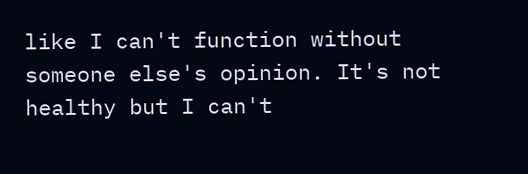like I can't function without someone else's opinion. It's not healthy but I can't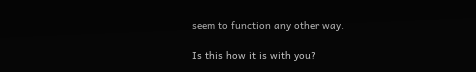seem to function any other way.

Is this how it is with you?